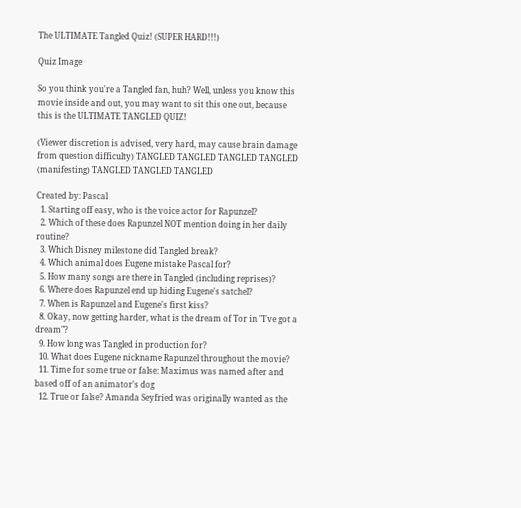The ULTIMATE Tangled Quiz! (SUPER HARD!!!)

Quiz Image

So you think you're a Tangled fan, huh? Well, unless you know this movie inside and out, you may want to sit this one out, because this is the ULTIMATE TANGLED QUIZ!

(Viewer discretion is advised, very hard, may cause brain damage from question difficulty) TANGLED TANGLED TANGLED TANGLED (manifesting) TANGLED TANGLED TANGLED

Created by: Pascal
  1. Starting off easy, who is the voice actor for Rapunzel?
  2. Which of these does Rapunzel NOT mention doing in her daily routine?
  3. Which Disney milestone did Tangled break?
  4. Which animal does Eugene mistake Pascal for?
  5. How many songs are there in Tangled (including reprises)?
  6. Where does Rapunzel end up hiding Eugene's satchel?
  7. When is Rapunzel and Eugene's first kiss?
  8. Okay, now getting harder, what is the dream of Tor in "I've got a dream"?
  9. How long was Tangled in production for?
  10. What does Eugene nickname Rapunzel throughout the movie?
  11. Time for some true or false: Maximus was named after and based off of an animator's dog
  12. True or false? Amanda Seyfried was originally wanted as the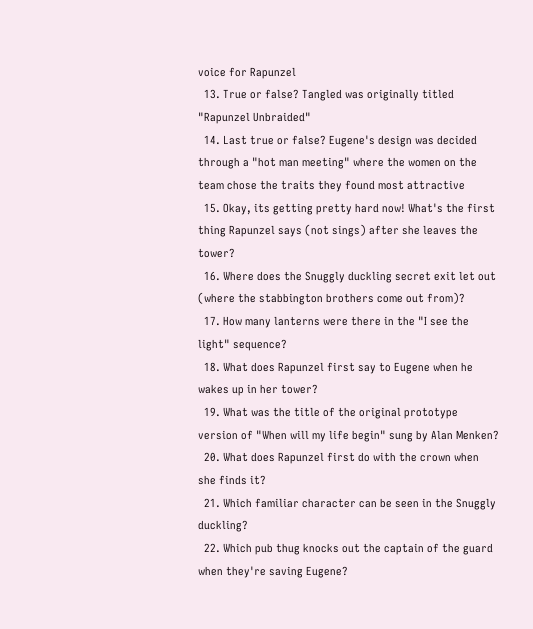voice for Rapunzel
  13. True or false? Tangled was originally titled "Rapunzel Unbraided"
  14. Last true or false? Eugene's design was decided through a "hot man meeting" where the women on the team chose the traits they found most attractive
  15. Okay, its getting pretty hard now! What's the first thing Rapunzel says (not sings) after she leaves the tower?
  16. Where does the Snuggly duckling secret exit let out (where the stabbington brothers come out from)?
  17. How many lanterns were there in the "I see the light" sequence?
  18. What does Rapunzel first say to Eugene when he wakes up in her tower?
  19. What was the title of the original prototype version of "When will my life begin" sung by Alan Menken?
  20. What does Rapunzel first do with the crown when she finds it?
  21. Which familiar character can be seen in the Snuggly duckling?
  22. Which pub thug knocks out the captain of the guard when they're saving Eugene?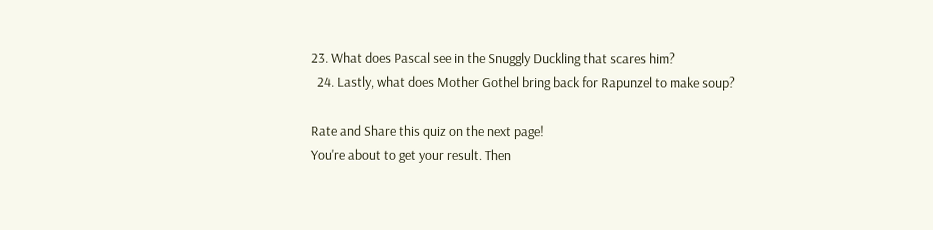23. What does Pascal see in the Snuggly Duckling that scares him?
  24. Lastly, what does Mother Gothel bring back for Rapunzel to make soup?

Rate and Share this quiz on the next page!
You're about to get your result. Then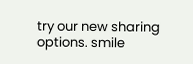try our new sharing options. smile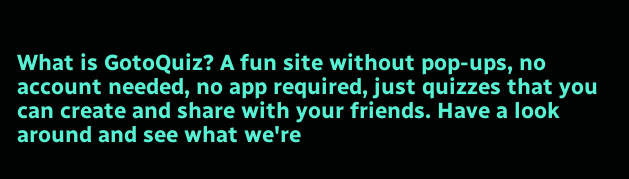What is GotoQuiz? A fun site without pop-ups, no account needed, no app required, just quizzes that you can create and share with your friends. Have a look around and see what we're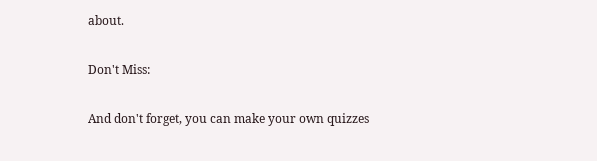about.

Don't Miss:

And don't forget, you can make your own quizzes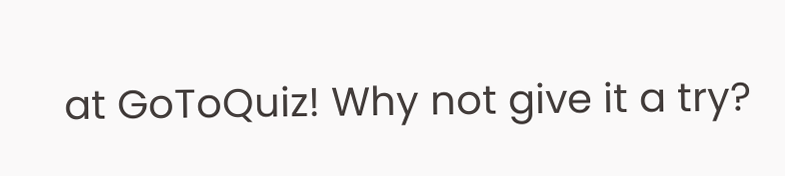at GoToQuiz! Why not give it a try?